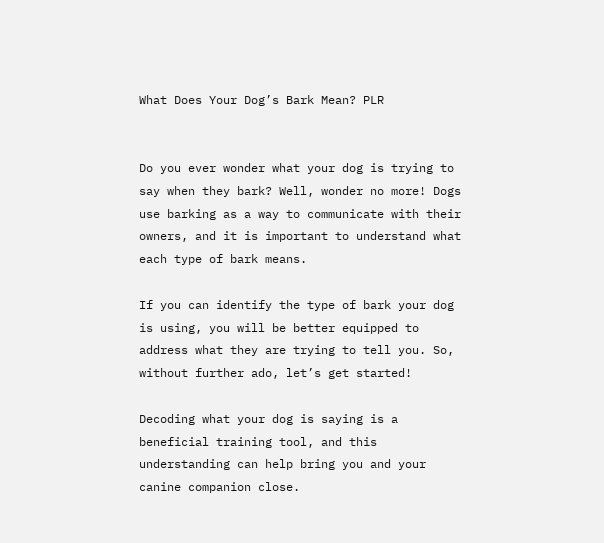What Does Your Dog’s Bark Mean? PLR


Do you ever wonder what your dog is trying to say when they bark? Well, wonder no more! Dogs use barking as a way to communicate with their owners, and it is important to understand what each type of bark means.

If you can identify the type of bark your dog is using, you will be better equipped to address what they are trying to tell you. So, without further ado, let’s get started!

Decoding what your dog is saying is a beneficial training tool, and this understanding can help bring you and your canine companion close.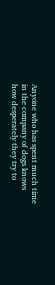Anyone who has spent much time in the company of dogs knows how desperately they try to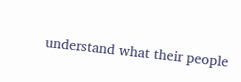understand what their people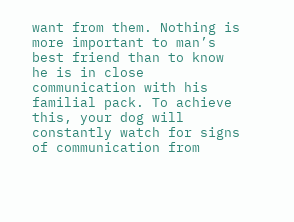want from them. Nothing is more important to man’s best friend than to know he is in close communication with his familial pack. To achieve this, your dog will constantly watch for signs of communication from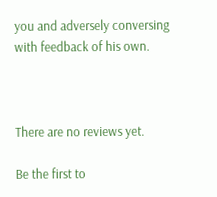you and adversely conversing with feedback of his own.



There are no reviews yet.

Be the first to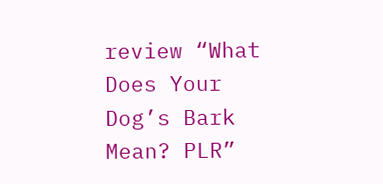review “What Does Your Dog’s Bark Mean? PLR”